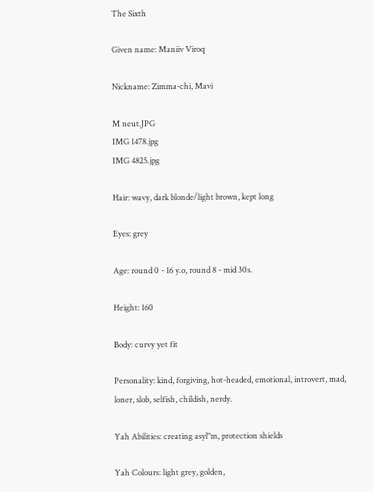The Sixth

Given name: Maniiv Viroq

Nickname: Zimma-chi, Mavi

M neut.JPG
IMG 1478.jpg
IMG 4825.jpg

Hair: wavy, dark blonde/light brown, kept long

Eyes: grey

Age: round 0 - 16 y.o, round 8 - mid 30s.

Height: 160

Body: curvy yet fit

Personality: kind, forgiving, hot-headed, emotional, introvert, mad, loner, slob, selfish, childish, nerdy.

Yah Abilities: creating asyl"m, protection shields

Yah Colours: light grey, golden,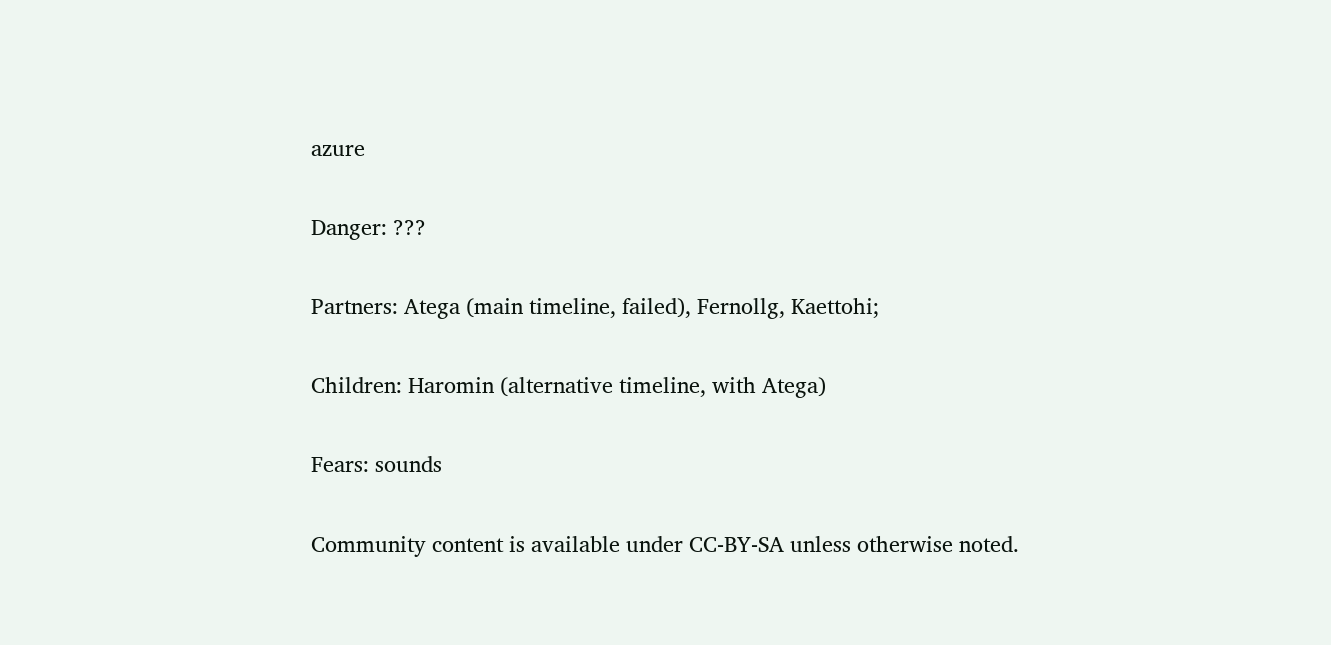azure

Danger: ???

Partners: Atega (main timeline, failed), Fernollg, Kaettohi;

Children: Haromin (alternative timeline, with Atega)

Fears: sounds

Community content is available under CC-BY-SA unless otherwise noted.